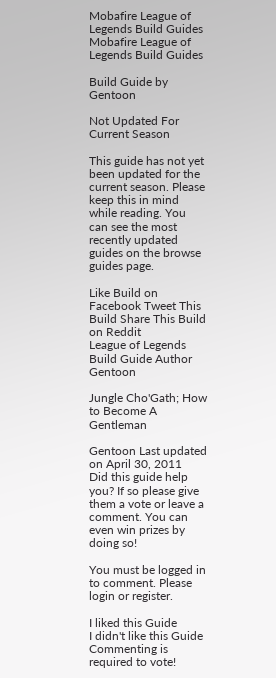Mobafire League of Legends Build Guides Mobafire League of Legends Build Guides

Build Guide by Gentoon

Not Updated For Current Season

This guide has not yet been updated for the current season. Please keep this in mind while reading. You can see the most recently updated guides on the browse guides page.

Like Build on Facebook Tweet This Build Share This Build on Reddit
League of Legends Build Guide Author Gentoon

Jungle Cho'Gath; How to Become A Gentleman

Gentoon Last updated on April 30, 2011
Did this guide help you? If so please give them a vote or leave a comment. You can even win prizes by doing so!

You must be logged in to comment. Please login or register.

I liked this Guide
I didn't like this Guide
Commenting is required to vote!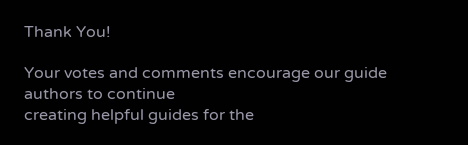Thank You!

Your votes and comments encourage our guide authors to continue
creating helpful guides for the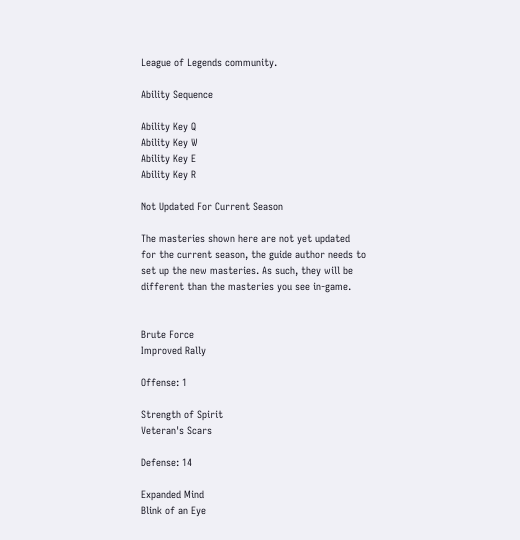League of Legends community.

Ability Sequence

Ability Key Q
Ability Key W
Ability Key E
Ability Key R

Not Updated For Current Season

The masteries shown here are not yet updated for the current season, the guide author needs to set up the new masteries. As such, they will be different than the masteries you see in-game.


Brute Force
Improved Rally

Offense: 1

Strength of Spirit
Veteran's Scars

Defense: 14

Expanded Mind
Blink of an Eye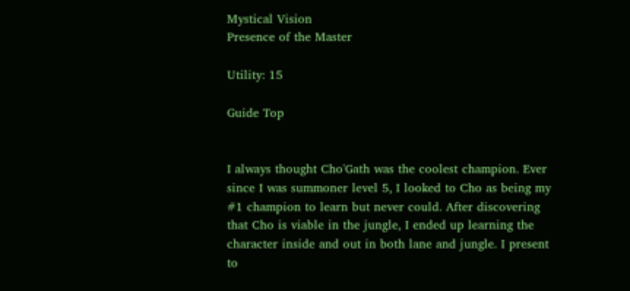Mystical Vision
Presence of the Master

Utility: 15

Guide Top


I always thought Cho'Gath was the coolest champion. Ever since I was summoner level 5, I looked to Cho as being my #1 champion to learn but never could. After discovering that Cho is viable in the jungle, I ended up learning the character inside and out in both lane and jungle. I present to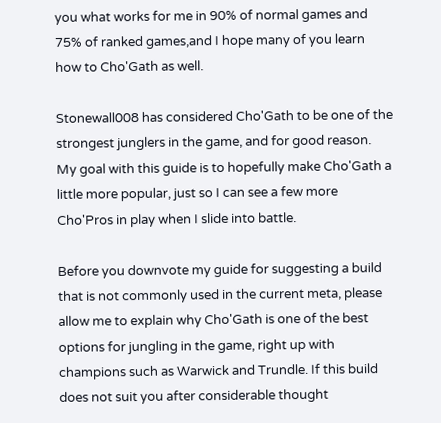you what works for me in 90% of normal games and 75% of ranked games,and I hope many of you learn how to Cho'Gath as well.

Stonewall008 has considered Cho'Gath to be one of the strongest junglers in the game, and for good reason. My goal with this guide is to hopefully make Cho'Gath a little more popular, just so I can see a few more Cho'Pros in play when I slide into battle.

Before you downvote my guide for suggesting a build that is not commonly used in the current meta, please allow me to explain why Cho'Gath is one of the best options for jungling in the game, right up with champions such as Warwick and Trundle. If this build does not suit you after considerable thought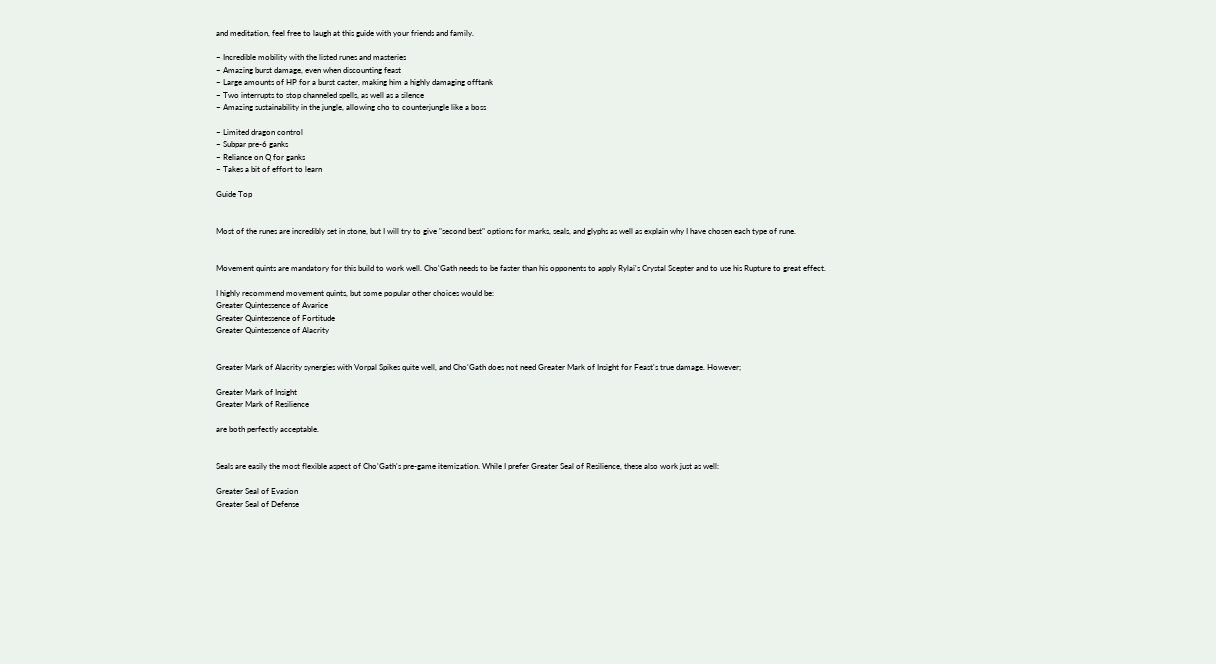and meditation, feel free to laugh at this guide with your friends and family.

~ Incredible mobility with the listed runes and masteries
~ Amazing burst damage, even when discounting feast
~ Large amounts of HP for a burst caster, making him a highly damaging offtank
~ Two interrupts to stop channeled spells, as well as a silence
~ Amazing sustainability in the jungle, allowing cho to counterjungle like a boss

~ Limited dragon control
~ Subpar pre-6 ganks
~ Reliance on Q for ganks
~ Takes a bit of effort to learn

Guide Top


Most of the runes are incredibly set in stone, but I will try to give "second best" options for marks, seals, and glyphs as well as explain why I have chosen each type of rune.


Movement quints are mandatory for this build to work well. Cho'Gath needs to be faster than his opponents to apply Rylai's Crystal Scepter and to use his Rupture to great effect.

I highly recommend movement quints, but some popular other choices would be:
Greater Quintessence of Avarice
Greater Quintessence of Fortitude
Greater Quintessence of Alacrity


Greater Mark of Alacrity synergies with Vorpal Spikes quite well, and Cho'Gath does not need Greater Mark of Insight for Feast's true damage. However;

Greater Mark of Insight
Greater Mark of Resilience

are both perfectly acceptable.


Seals are easily the most flexible aspect of Cho'Gath's pre-game itemization. While I prefer Greater Seal of Resilience, these also work just as well:

Greater Seal of Evasion
Greater Seal of Defense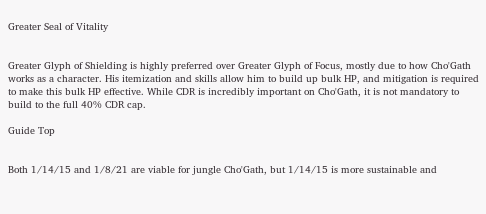Greater Seal of Vitality


Greater Glyph of Shielding is highly preferred over Greater Glyph of Focus, mostly due to how Cho'Gath works as a character. His itemization and skills allow him to build up bulk HP, and mitigation is required to make this bulk HP effective. While CDR is incredibly important on Cho'Gath, it is not mandatory to build to the full 40% CDR cap.

Guide Top


Both 1/14/15 and 1/8/21 are viable for jungle Cho'Gath, but 1/14/15 is more sustainable and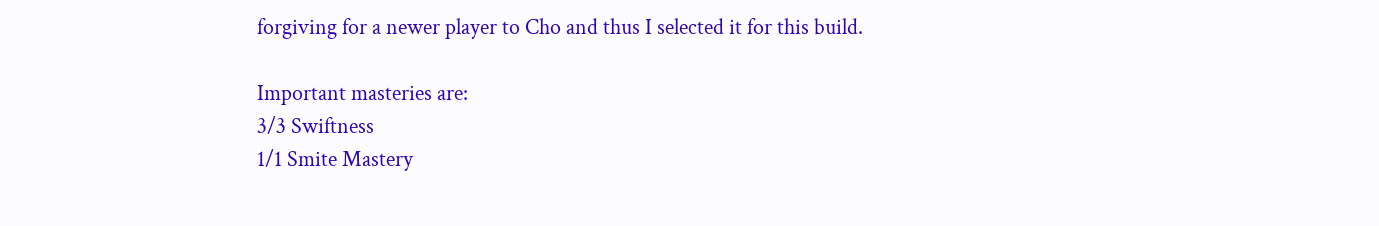forgiving for a newer player to Cho and thus I selected it for this build.

Important masteries are:
3/3 Swiftness
1/1 Smite Mastery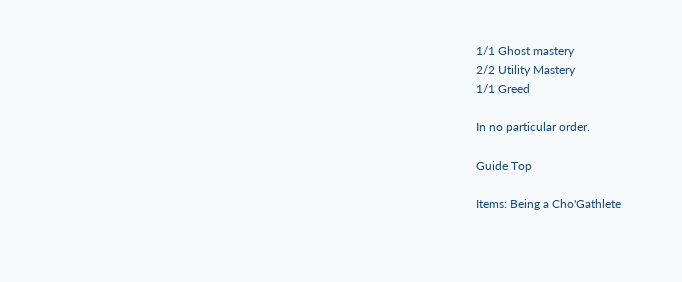1/1 Ghost mastery
2/2 Utility Mastery
1/1 Greed

In no particular order.

Guide Top

Items: Being a Cho'Gathlete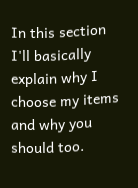In this section I'll basically explain why I choose my items and why you should too.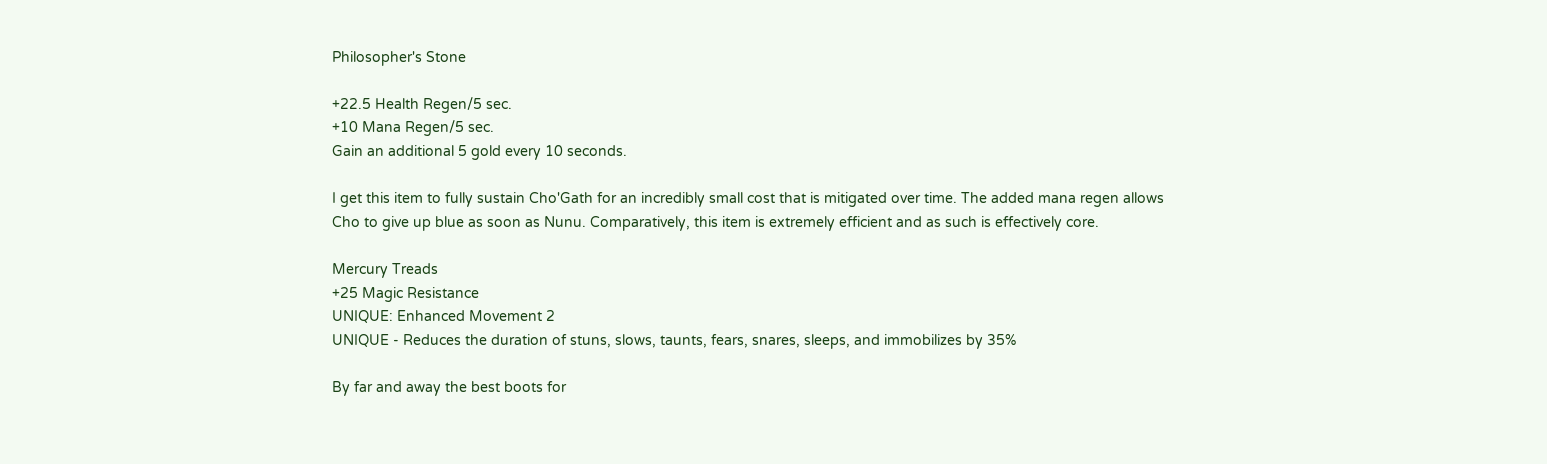Philosopher's Stone

+22.5 Health Regen/5 sec.
+10 Mana Regen/5 sec.
Gain an additional 5 gold every 10 seconds.

I get this item to fully sustain Cho'Gath for an incredibly small cost that is mitigated over time. The added mana regen allows Cho to give up blue as soon as Nunu. Comparatively, this item is extremely efficient and as such is effectively core.

Mercury Treads
+25 Magic Resistance
UNIQUE: Enhanced Movement 2
UNIQUE - Reduces the duration of stuns, slows, taunts, fears, snares, sleeps, and immobilizes by 35%

By far and away the best boots for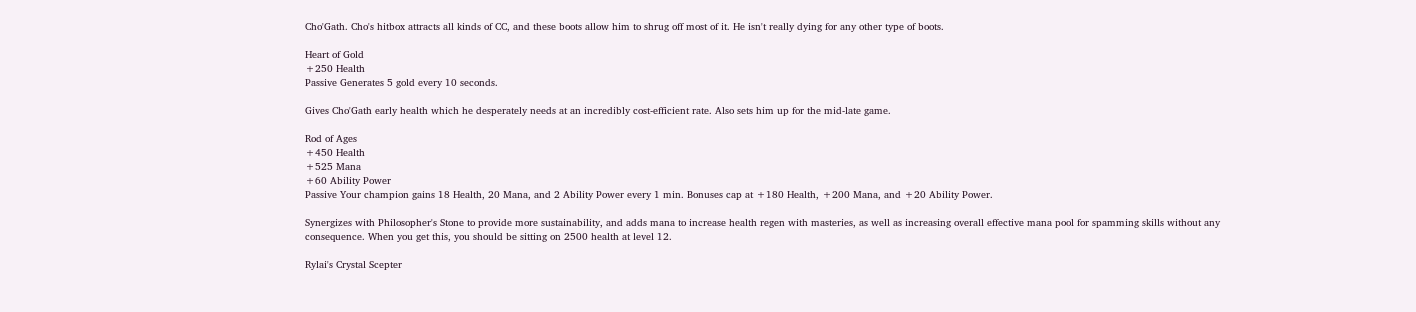Cho'Gath. Cho's hitbox attracts all kinds of CC, and these boots allow him to shrug off most of it. He isn't really dying for any other type of boots.

Heart of Gold
+250 Health
Passive Generates 5 gold every 10 seconds.

Gives Cho'Gath early health which he desperately needs at an incredibly cost-efficient rate. Also sets him up for the mid-late game.

Rod of Ages
+450 Health
+525 Mana
+60 Ability Power
Passive Your champion gains 18 Health, 20 Mana, and 2 Ability Power every 1 min. Bonuses cap at +180 Health, +200 Mana, and +20 Ability Power.

Synergizes with Philosopher's Stone to provide more sustainability, and adds mana to increase health regen with masteries, as well as increasing overall effective mana pool for spamming skills without any consequence. When you get this, you should be sitting on 2500 health at level 12.

Rylai's Crystal Scepter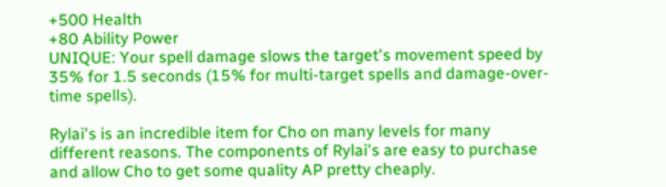+500 Health
+80 Ability Power
UNIQUE: Your spell damage slows the target's movement speed by 35% for 1.5 seconds (15% for multi-target spells and damage-over-time spells).

Rylai's is an incredible item for Cho on many levels for many different reasons. The components of Rylai's are easy to purchase and allow Cho to get some quality AP pretty cheaply.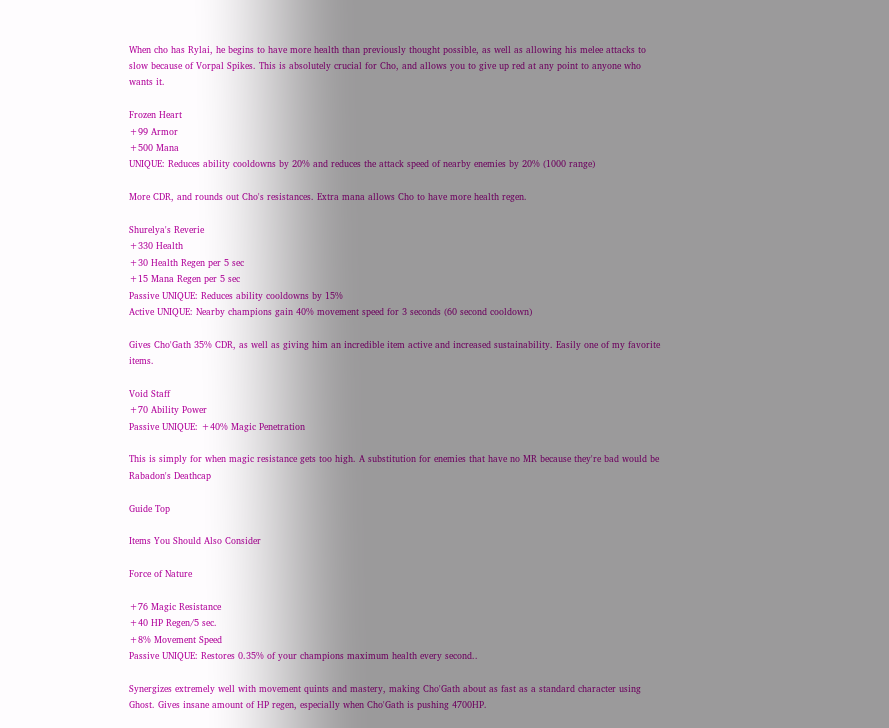When cho has Rylai, he begins to have more health than previously thought possible, as well as allowing his melee attacks to slow because of Vorpal Spikes. This is absolutely crucial for Cho, and allows you to give up red at any point to anyone who wants it.

Frozen Heart
+99 Armor
+500 Mana
UNIQUE: Reduces ability cooldowns by 20% and reduces the attack speed of nearby enemies by 20% (1000 range)

More CDR, and rounds out Cho's resistances. Extra mana allows Cho to have more health regen.

Shurelya's Reverie
+330 Health
+30 Health Regen per 5 sec
+15 Mana Regen per 5 sec
Passive UNIQUE: Reduces ability cooldowns by 15%
Active UNIQUE: Nearby champions gain 40% movement speed for 3 seconds (60 second cooldown)

Gives Cho'Gath 35% CDR, as well as giving him an incredible item active and increased sustainability. Easily one of my favorite items.

Void Staff
+70 Ability Power
Passive UNIQUE: +40% Magic Penetration

This is simply for when magic resistance gets too high. A substitution for enemies that have no MR because they're bad would be Rabadon's Deathcap

Guide Top

Items You Should Also Consider

Force of Nature

+76 Magic Resistance
+40 HP Regen/5 sec.
+8% Movement Speed
Passive UNIQUE: Restores 0.35% of your champions maximum health every second..

Synergizes extremely well with movement quints and mastery, making Cho'Gath about as fast as a standard character using Ghost. Gives insane amount of HP regen, especially when Cho'Gath is pushing 4700HP.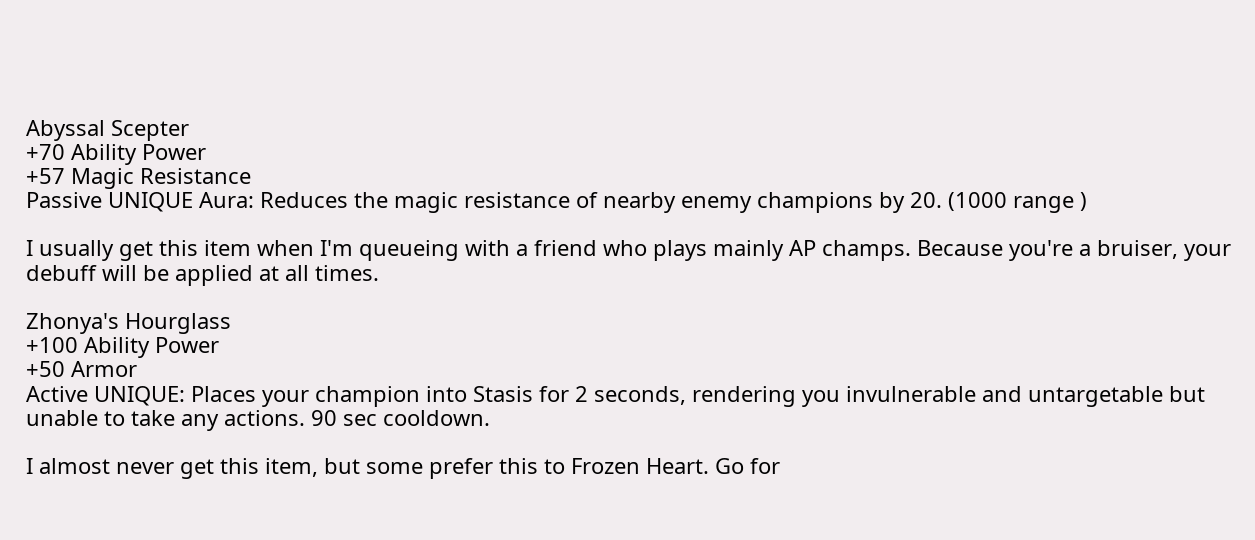Abyssal Scepter
+70 Ability Power
+57 Magic Resistance
Passive UNIQUE Aura: Reduces the magic resistance of nearby enemy champions by 20. (1000 range )

I usually get this item when I'm queueing with a friend who plays mainly AP champs. Because you're a bruiser, your debuff will be applied at all times.

Zhonya's Hourglass
+100 Ability Power
+50 Armor
Active UNIQUE: Places your champion into Stasis for 2 seconds, rendering you invulnerable and untargetable but unable to take any actions. 90 sec cooldown.

I almost never get this item, but some prefer this to Frozen Heart. Go for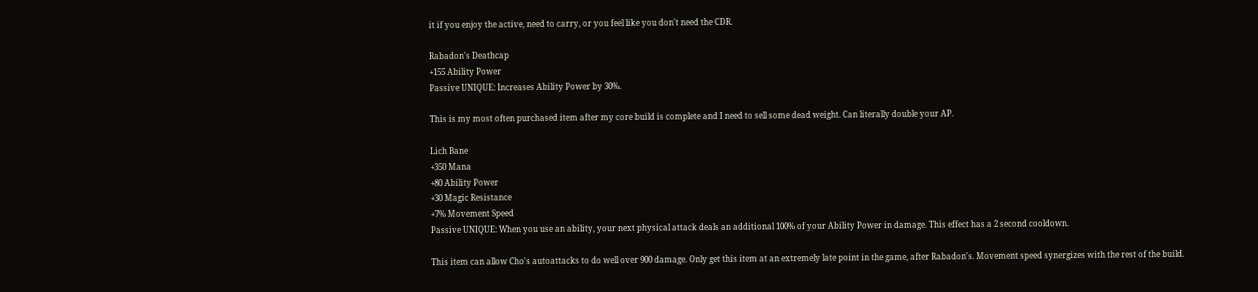it if you enjoy the active, need to carry, or you feel like you don't need the CDR.

Rabadon's Deathcap
+155 Ability Power
Passive UNIQUE: Increases Ability Power by 30%.

This is my most often purchased item after my core build is complete and I need to sell some dead weight. Can literally double your AP.

Lich Bane
+350 Mana
+80 Ability Power
+30 Magic Resistance
+7% Movement Speed
Passive UNIQUE: When you use an ability, your next physical attack deals an additional 100% of your Ability Power in damage. This effect has a 2 second cooldown.

This item can allow Cho's autoattacks to do well over 900 damage. Only get this item at an extremely late point in the game, after Rabadon's. Movement speed synergizes with the rest of the build.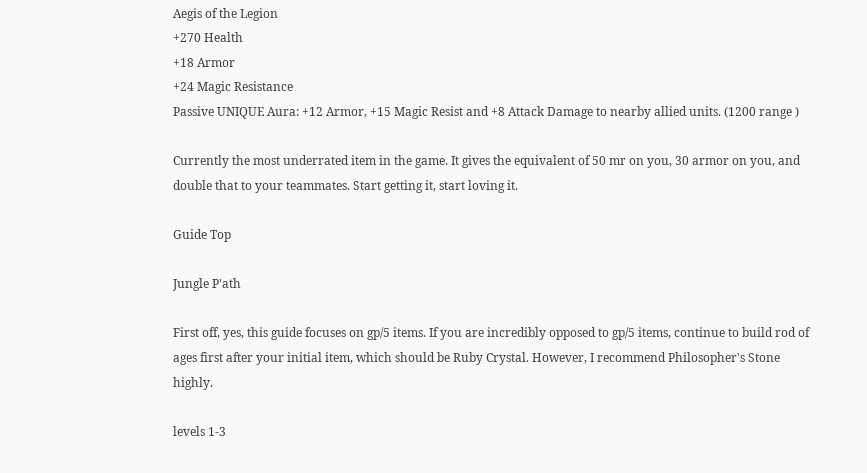Aegis of the Legion
+270 Health
+18 Armor
+24 Magic Resistance
Passive UNIQUE Aura: +12 Armor, +15 Magic Resist and +8 Attack Damage to nearby allied units. (1200 range )

Currently the most underrated item in the game. It gives the equivalent of 50 mr on you, 30 armor on you, and double that to your teammates. Start getting it, start loving it.

Guide Top

Jungle P'ath

First off, yes, this guide focuses on gp/5 items. If you are incredibly opposed to gp/5 items, continue to build rod of ages first after your initial item, which should be Ruby Crystal. However, I recommend Philosopher's Stone highly.

levels 1-3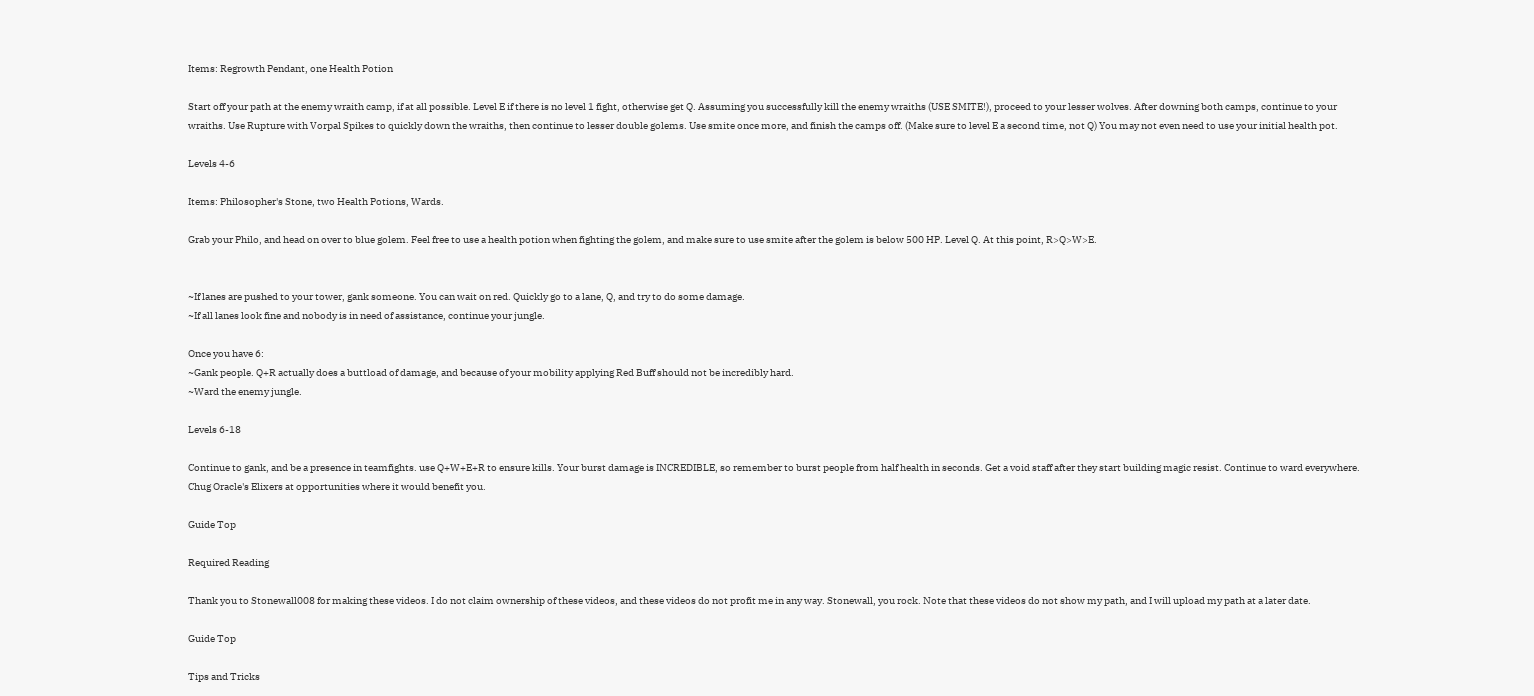Items: Regrowth Pendant, one Health Potion

Start off your path at the enemy wraith camp, if at all possible. Level E if there is no level 1 fight, otherwise get Q. Assuming you successfully kill the enemy wraiths (USE SMITE!), proceed to your lesser wolves. After downing both camps, continue to your wraiths. Use Rupture with Vorpal Spikes to quickly down the wraiths, then continue to lesser double golems. Use smite once more, and finish the camps off. (Make sure to level E a second time, not Q) You may not even need to use your initial health pot.

Levels 4-6

Items: Philosopher's Stone, two Health Potions, Wards.

Grab your Philo, and head on over to blue golem. Feel free to use a health potion when fighting the golem, and make sure to use smite after the golem is below 500 HP. Level Q. At this point, R>Q>W>E.


~If lanes are pushed to your tower, gank someone. You can wait on red. Quickly go to a lane, Q, and try to do some damage.
~If all lanes look fine and nobody is in need of assistance, continue your jungle.

Once you have 6:
~Gank people. Q+R actually does a buttload of damage, and because of your mobility applying Red Buff should not be incredibly hard.
~Ward the enemy jungle.

Levels 6-18

Continue to gank, and be a presence in teamfights. use Q+W+E+R to ensure kills. Your burst damage is INCREDIBLE, so remember to burst people from half health in seconds. Get a void staff after they start building magic resist. Continue to ward everywhere. Chug Oracle's Elixers at opportunities where it would benefit you.

Guide Top

Required Reading

Thank you to Stonewall008 for making these videos. I do not claim ownership of these videos, and these videos do not profit me in any way. Stonewall, you rock. Note that these videos do not show my path, and I will upload my path at a later date.

Guide Top

Tips and Tricks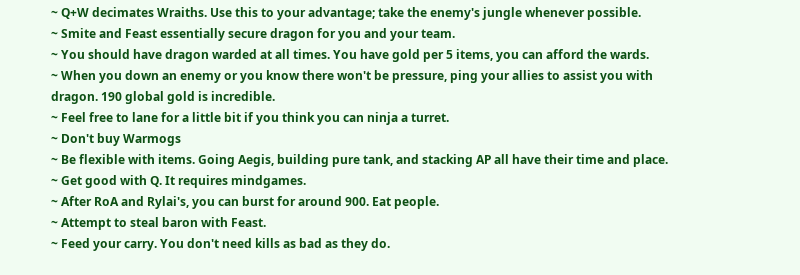~ Q+W decimates Wraiths. Use this to your advantage; take the enemy's jungle whenever possible.
~ Smite and Feast essentially secure dragon for you and your team.
~ You should have dragon warded at all times. You have gold per 5 items, you can afford the wards.
~ When you down an enemy or you know there won't be pressure, ping your allies to assist you with dragon. 190 global gold is incredible.
~ Feel free to lane for a little bit if you think you can ninja a turret.
~ Don't buy Warmogs
~ Be flexible with items. Going Aegis, building pure tank, and stacking AP all have their time and place.
~ Get good with Q. It requires mindgames.
~ After RoA and Rylai's, you can burst for around 900. Eat people.
~ Attempt to steal baron with Feast.
~ Feed your carry. You don't need kills as bad as they do.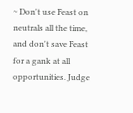~ Don't use Feast on neutrals all the time, and don't save Feast for a gank at all opportunities. Judge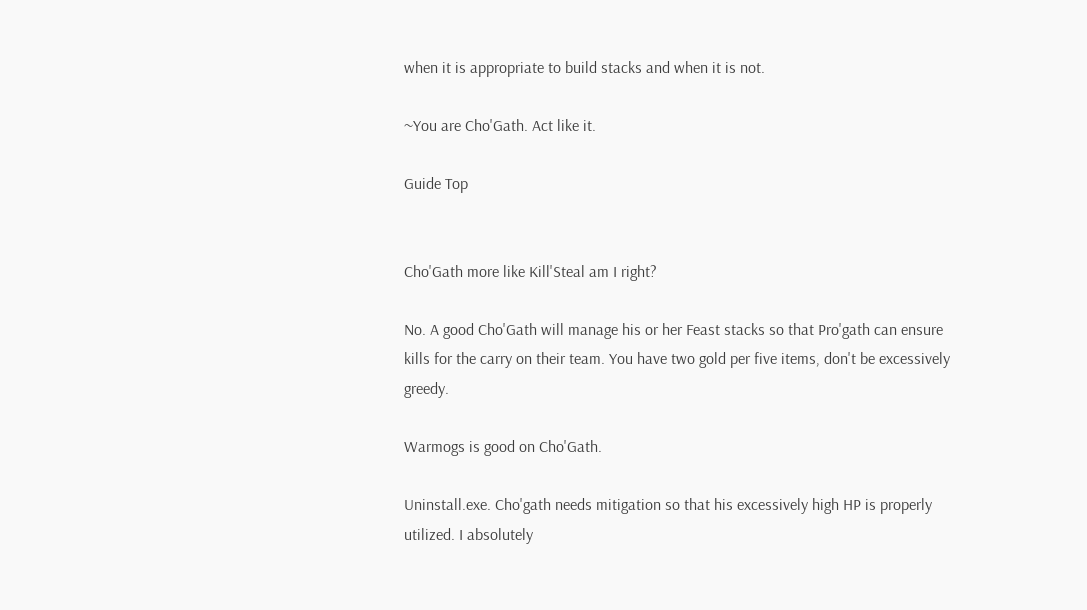when it is appropriate to build stacks and when it is not.

~You are Cho'Gath. Act like it.

Guide Top


Cho'Gath more like Kill'Steal am I right?

No. A good Cho'Gath will manage his or her Feast stacks so that Pro'gath can ensure kills for the carry on their team. You have two gold per five items, don't be excessively greedy.

Warmogs is good on Cho'Gath.

Uninstall.exe. Cho'gath needs mitigation so that his excessively high HP is properly utilized. I absolutely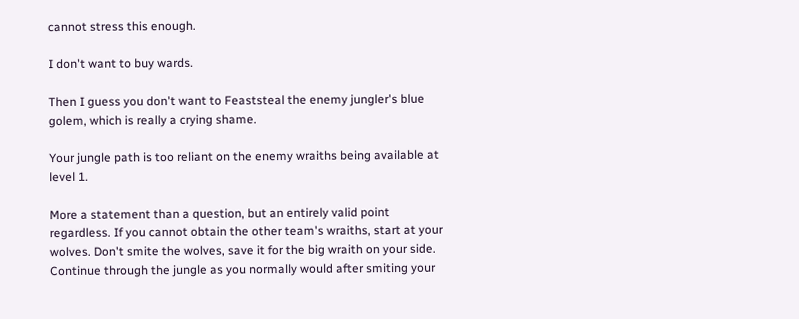cannot stress this enough.

I don't want to buy wards.

Then I guess you don't want to Feaststeal the enemy jungler's blue golem, which is really a crying shame.

Your jungle path is too reliant on the enemy wraiths being available at level 1.

More a statement than a question, but an entirely valid point regardless. If you cannot obtain the other team's wraiths, start at your wolves. Don't smite the wolves, save it for the big wraith on your side. Continue through the jungle as you normally would after smiting your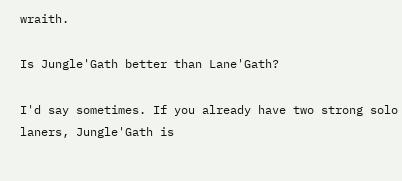wraith.

Is Jungle'Gath better than Lane'Gath?

I'd say sometimes. If you already have two strong solo laners, Jungle'Gath is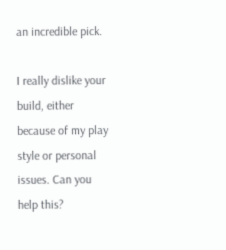an incredible pick.

I really dislike your build, either because of my play style or personal issues. Can you help this?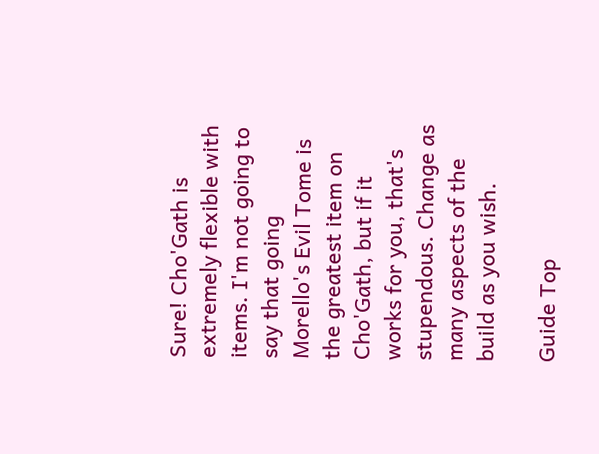Sure! Cho'Gath is extremely flexible with items. I'm not going to say that going Morello's Evil Tome is the greatest item on Cho'Gath, but if it works for you, that's stupendous. Change as many aspects of the build as you wish.

Guide Top